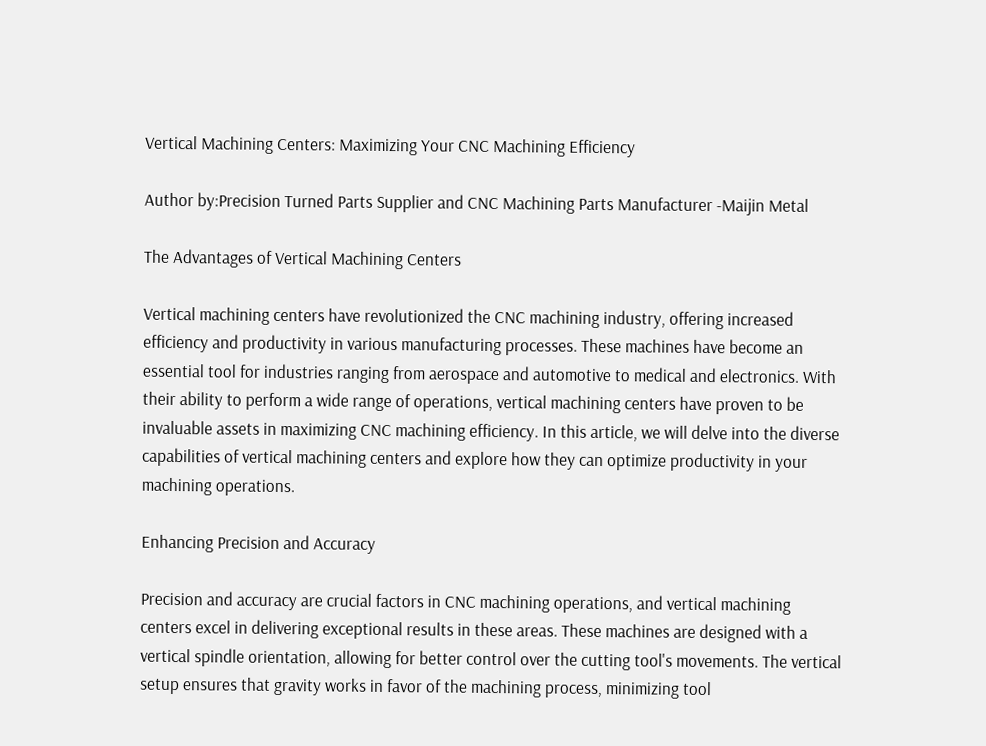Vertical Machining Centers: Maximizing Your CNC Machining Efficiency

Author by:Precision Turned Parts Supplier and CNC Machining Parts Manufacturer -Maijin Metal

The Advantages of Vertical Machining Centers

Vertical machining centers have revolutionized the CNC machining industry, offering increased efficiency and productivity in various manufacturing processes. These machines have become an essential tool for industries ranging from aerospace and automotive to medical and electronics. With their ability to perform a wide range of operations, vertical machining centers have proven to be invaluable assets in maximizing CNC machining efficiency. In this article, we will delve into the diverse capabilities of vertical machining centers and explore how they can optimize productivity in your machining operations.

Enhancing Precision and Accuracy

Precision and accuracy are crucial factors in CNC machining operations, and vertical machining centers excel in delivering exceptional results in these areas. These machines are designed with a vertical spindle orientation, allowing for better control over the cutting tool's movements. The vertical setup ensures that gravity works in favor of the machining process, minimizing tool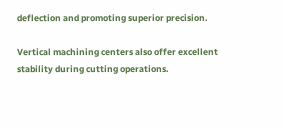deflection and promoting superior precision.

Vertical machining centers also offer excellent stability during cutting operations.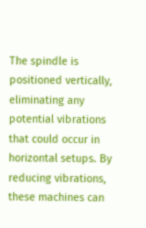The spindle is positioned vertically, eliminating any potential vibrations that could occur in horizontal setups. By reducing vibrations, these machines can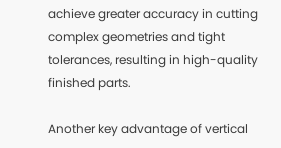achieve greater accuracy in cutting complex geometries and tight tolerances, resulting in high-quality finished parts.

Another key advantage of vertical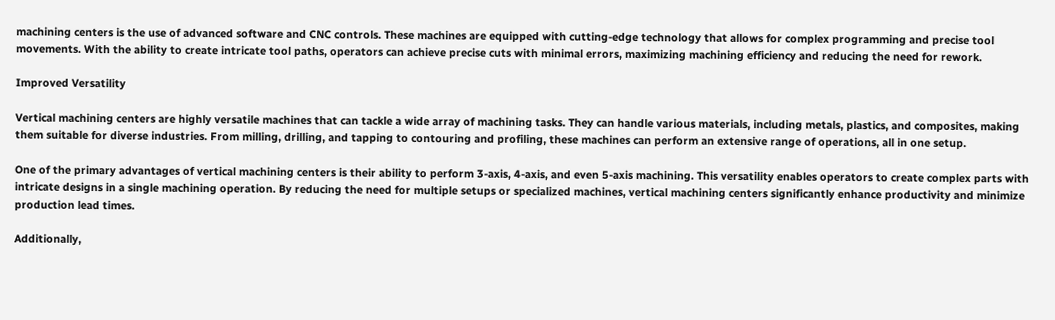machining centers is the use of advanced software and CNC controls. These machines are equipped with cutting-edge technology that allows for complex programming and precise tool movements. With the ability to create intricate tool paths, operators can achieve precise cuts with minimal errors, maximizing machining efficiency and reducing the need for rework.

Improved Versatility

Vertical machining centers are highly versatile machines that can tackle a wide array of machining tasks. They can handle various materials, including metals, plastics, and composites, making them suitable for diverse industries. From milling, drilling, and tapping to contouring and profiling, these machines can perform an extensive range of operations, all in one setup.

One of the primary advantages of vertical machining centers is their ability to perform 3-axis, 4-axis, and even 5-axis machining. This versatility enables operators to create complex parts with intricate designs in a single machining operation. By reducing the need for multiple setups or specialized machines, vertical machining centers significantly enhance productivity and minimize production lead times.

Additionally,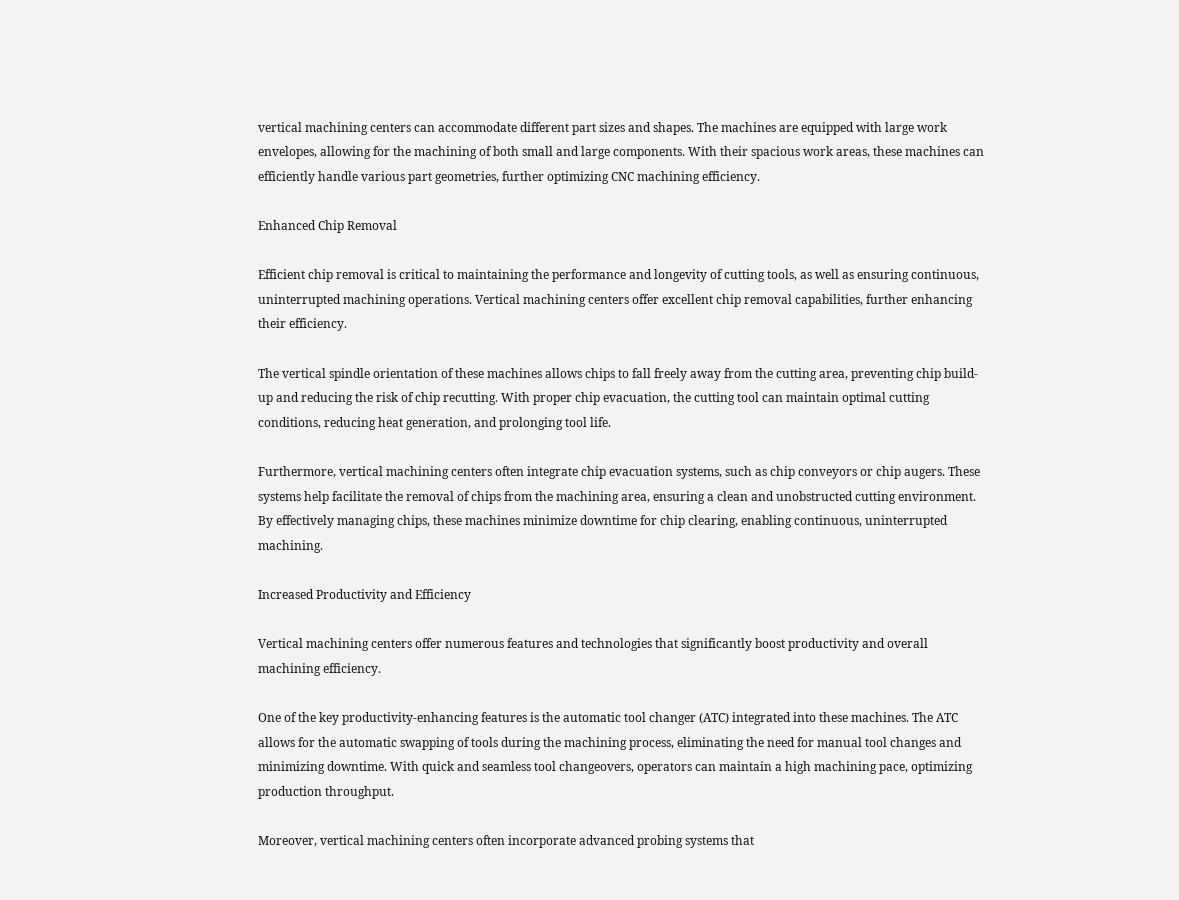vertical machining centers can accommodate different part sizes and shapes. The machines are equipped with large work envelopes, allowing for the machining of both small and large components. With their spacious work areas, these machines can efficiently handle various part geometries, further optimizing CNC machining efficiency.

Enhanced Chip Removal

Efficient chip removal is critical to maintaining the performance and longevity of cutting tools, as well as ensuring continuous, uninterrupted machining operations. Vertical machining centers offer excellent chip removal capabilities, further enhancing their efficiency.

The vertical spindle orientation of these machines allows chips to fall freely away from the cutting area, preventing chip build-up and reducing the risk of chip recutting. With proper chip evacuation, the cutting tool can maintain optimal cutting conditions, reducing heat generation, and prolonging tool life.

Furthermore, vertical machining centers often integrate chip evacuation systems, such as chip conveyors or chip augers. These systems help facilitate the removal of chips from the machining area, ensuring a clean and unobstructed cutting environment. By effectively managing chips, these machines minimize downtime for chip clearing, enabling continuous, uninterrupted machining.

Increased Productivity and Efficiency

Vertical machining centers offer numerous features and technologies that significantly boost productivity and overall machining efficiency.

One of the key productivity-enhancing features is the automatic tool changer (ATC) integrated into these machines. The ATC allows for the automatic swapping of tools during the machining process, eliminating the need for manual tool changes and minimizing downtime. With quick and seamless tool changeovers, operators can maintain a high machining pace, optimizing production throughput.

Moreover, vertical machining centers often incorporate advanced probing systems that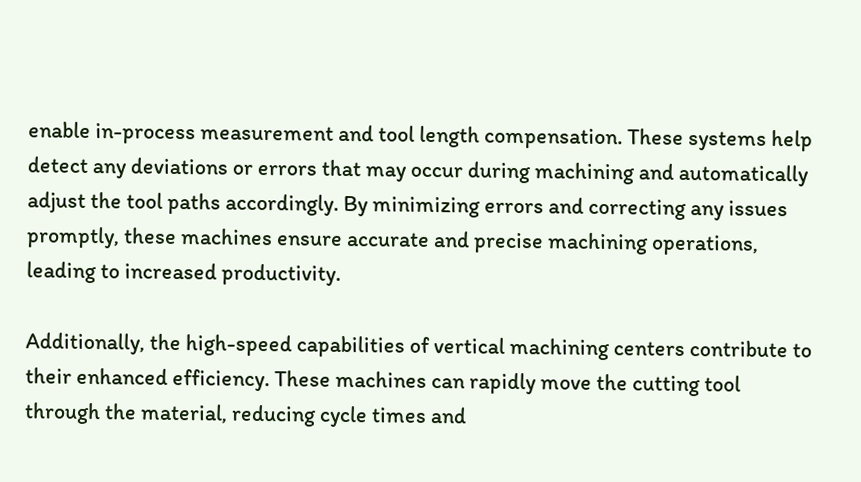enable in-process measurement and tool length compensation. These systems help detect any deviations or errors that may occur during machining and automatically adjust the tool paths accordingly. By minimizing errors and correcting any issues promptly, these machines ensure accurate and precise machining operations, leading to increased productivity.

Additionally, the high-speed capabilities of vertical machining centers contribute to their enhanced efficiency. These machines can rapidly move the cutting tool through the material, reducing cycle times and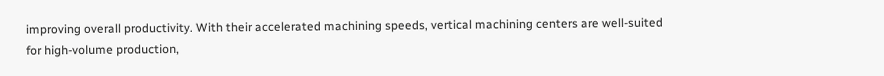improving overall productivity. With their accelerated machining speeds, vertical machining centers are well-suited for high-volume production,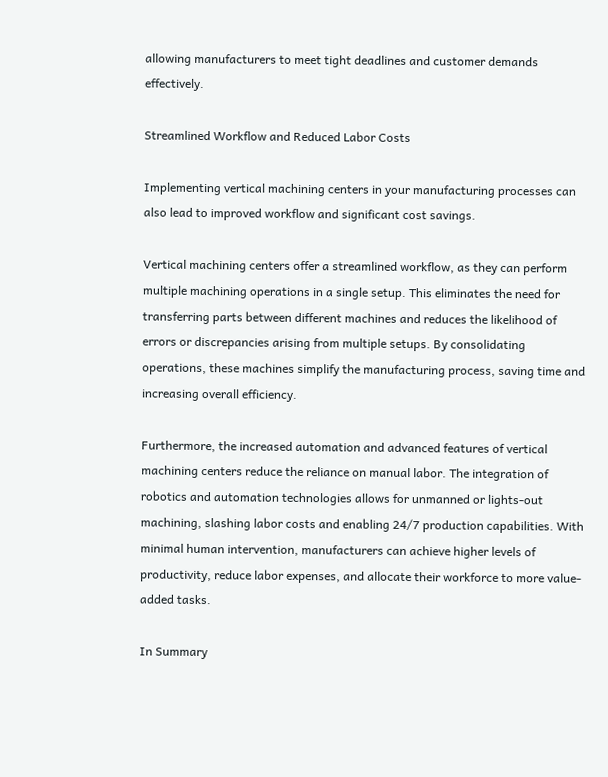allowing manufacturers to meet tight deadlines and customer demands effectively.

Streamlined Workflow and Reduced Labor Costs

Implementing vertical machining centers in your manufacturing processes can also lead to improved workflow and significant cost savings.

Vertical machining centers offer a streamlined workflow, as they can perform multiple machining operations in a single setup. This eliminates the need for transferring parts between different machines and reduces the likelihood of errors or discrepancies arising from multiple setups. By consolidating operations, these machines simplify the manufacturing process, saving time and increasing overall efficiency.

Furthermore, the increased automation and advanced features of vertical machining centers reduce the reliance on manual labor. The integration of robotics and automation technologies allows for unmanned or lights-out machining, slashing labor costs and enabling 24/7 production capabilities. With minimal human intervention, manufacturers can achieve higher levels of productivity, reduce labor expenses, and allocate their workforce to more value-added tasks.

In Summary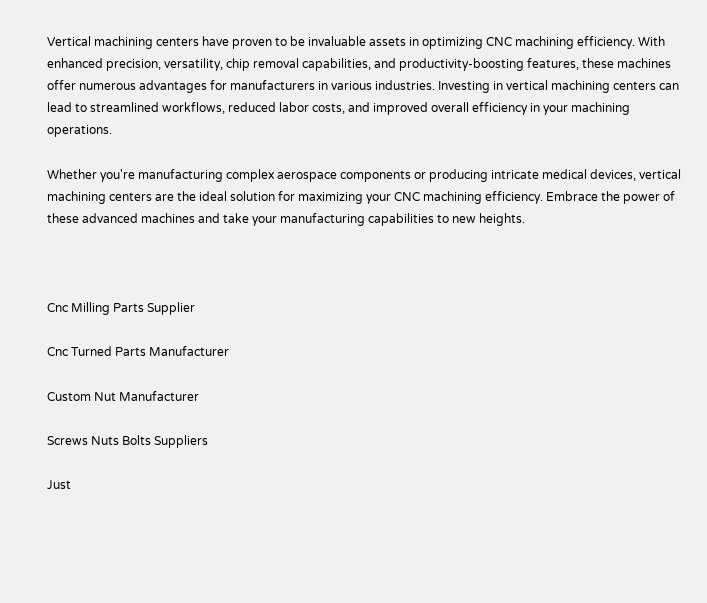Vertical machining centers have proven to be invaluable assets in optimizing CNC machining efficiency. With enhanced precision, versatility, chip removal capabilities, and productivity-boosting features, these machines offer numerous advantages for manufacturers in various industries. Investing in vertical machining centers can lead to streamlined workflows, reduced labor costs, and improved overall efficiency in your machining operations.

Whether you're manufacturing complex aerospace components or producing intricate medical devices, vertical machining centers are the ideal solution for maximizing your CNC machining efficiency. Embrace the power of these advanced machines and take your manufacturing capabilities to new heights.



Cnc Milling Parts Supplier

Cnc Turned Parts Manufacturer

Custom Nut Manufacturer

Screws Nuts Bolts Suppliers

Just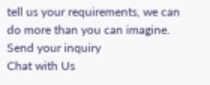tell us your requirements, we can do more than you can imagine.
Send your inquiry
Chat with Us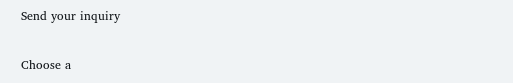Send your inquiry

Choose a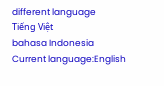different language
Tiếng Việt
bahasa Indonesia
Current language:English